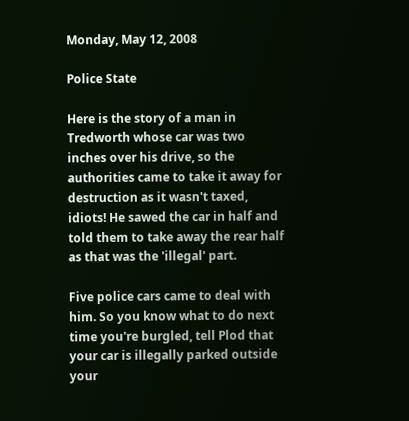Monday, May 12, 2008

Police State

Here is the story of a man in Tredworth whose car was two inches over his drive, so the authorities came to take it away for destruction as it wasn't taxed, idiots! He sawed the car in half and told them to take away the rear half as that was the 'illegal' part.

Five police cars came to deal with him. So you know what to do next time you're burgled, tell Plod that your car is illegally parked outside your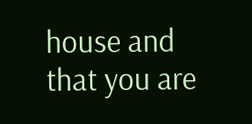house and that you are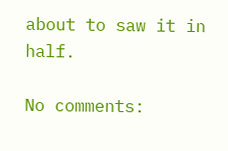about to saw it in half.

No comments: